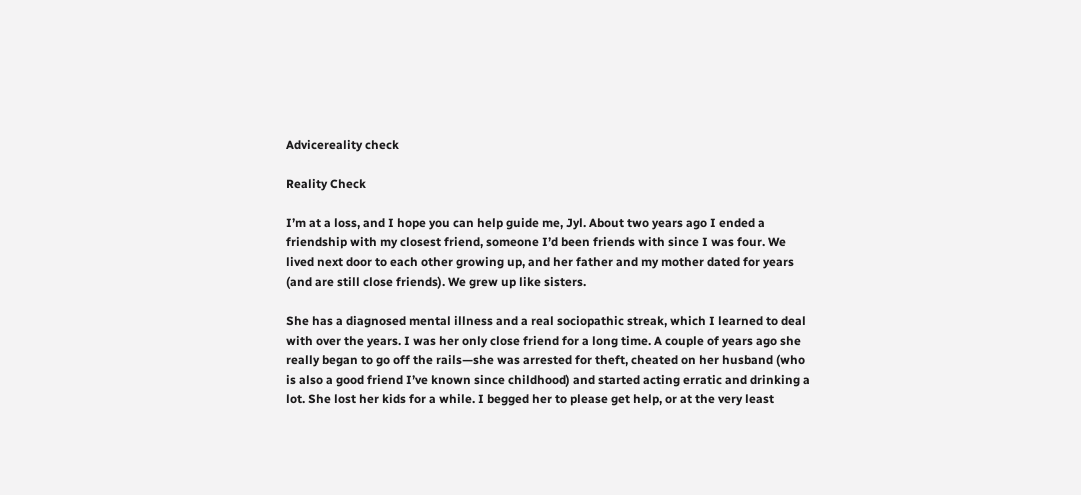Advicereality check

Reality Check

I’m at a loss, and I hope you can help guide me, Jyl. About two years ago I ended a friendship with my closest friend, someone I’d been friends with since I was four. We lived next door to each other growing up, and her father and my mother dated for years (and are still close friends). We grew up like sisters.

She has a diagnosed mental illness and a real sociopathic streak, which I learned to deal with over the years. I was her only close friend for a long time. A couple of years ago she really began to go off the rails—she was arrested for theft, cheated on her husband (who is also a good friend I’ve known since childhood) and started acting erratic and drinking a lot. She lost her kids for a while. I begged her to please get help, or at the very least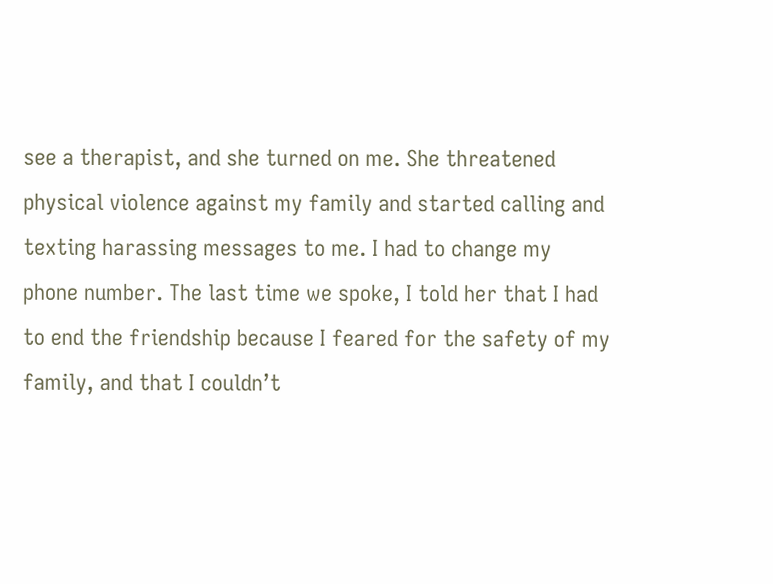see a therapist, and she turned on me. She threatened physical violence against my family and started calling and texting harassing messages to me. I had to change my phone number. The last time we spoke, I told her that I had to end the friendship because I feared for the safety of my family, and that I couldn’t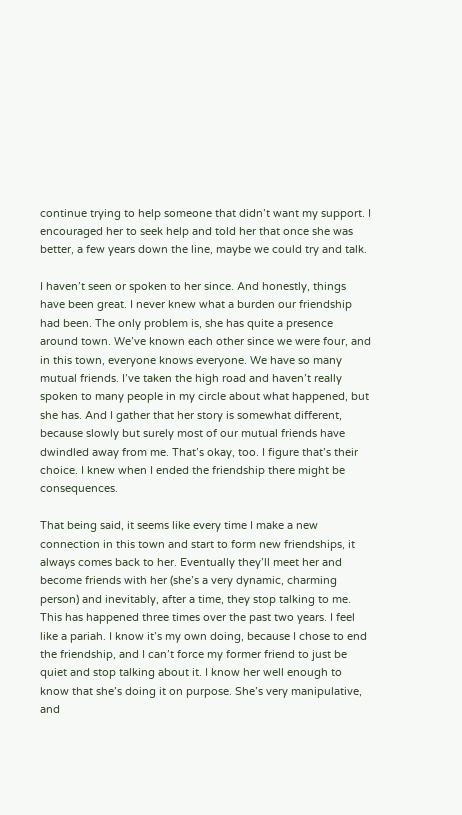continue trying to help someone that didn’t want my support. I encouraged her to seek help and told her that once she was better, a few years down the line, maybe we could try and talk.

I haven’t seen or spoken to her since. And honestly, things have been great. I never knew what a burden our friendship had been. The only problem is, she has quite a presence around town. We’ve known each other since we were four, and in this town, everyone knows everyone. We have so many mutual friends. I’ve taken the high road and haven’t really spoken to many people in my circle about what happened, but she has. And I gather that her story is somewhat different, because slowly but surely most of our mutual friends have dwindled away from me. That’s okay, too. I figure that’s their choice. I knew when I ended the friendship there might be consequences.

That being said, it seems like every time I make a new connection in this town and start to form new friendships, it always comes back to her. Eventually they’ll meet her and become friends with her (she’s a very dynamic, charming person) and inevitably, after a time, they stop talking to me. This has happened three times over the past two years. I feel like a pariah. I know it’s my own doing, because I chose to end the friendship, and I can’t force my former friend to just be quiet and stop talking about it. I know her well enough to know that she’s doing it on purpose. She’s very manipulative, and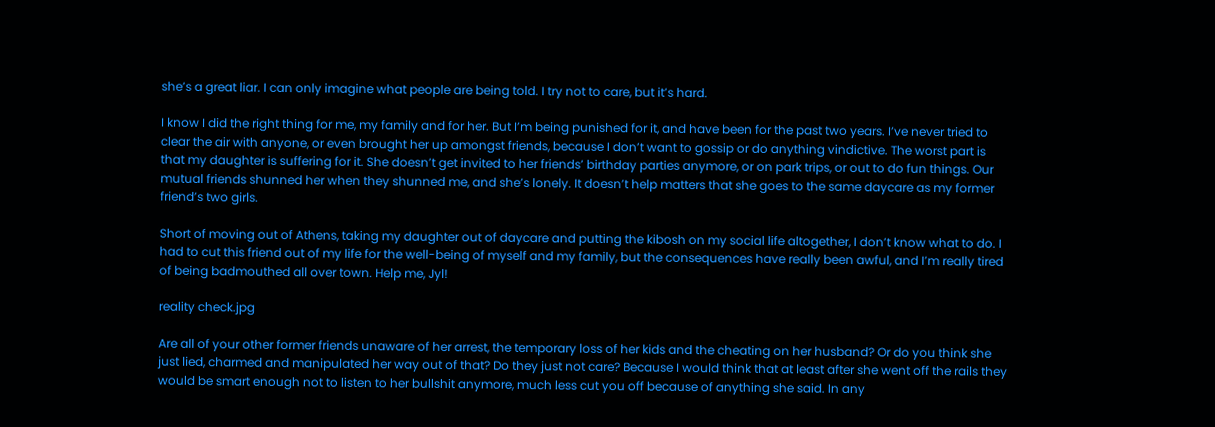she’s a great liar. I can only imagine what people are being told. I try not to care, but it’s hard.

I know I did the right thing for me, my family and for her. But I’m being punished for it, and have been for the past two years. I’ve never tried to clear the air with anyone, or even brought her up amongst friends, because I don’t want to gossip or do anything vindictive. The worst part is that my daughter is suffering for it. She doesn’t get invited to her friends’ birthday parties anymore, or on park trips, or out to do fun things. Our mutual friends shunned her when they shunned me, and she’s lonely. It doesn’t help matters that she goes to the same daycare as my former friend’s two girls.

Short of moving out of Athens, taking my daughter out of daycare and putting the kibosh on my social life altogether, I don’t know what to do. I had to cut this friend out of my life for the well-being of myself and my family, but the consequences have really been awful, and I’m really tired of being badmouthed all over town. Help me, Jyl!

reality check.jpg

Are all of your other former friends unaware of her arrest, the temporary loss of her kids and the cheating on her husband? Or do you think she just lied, charmed and manipulated her way out of that? Do they just not care? Because I would think that at least after she went off the rails they would be smart enough not to listen to her bullshit anymore, much less cut you off because of anything she said. In any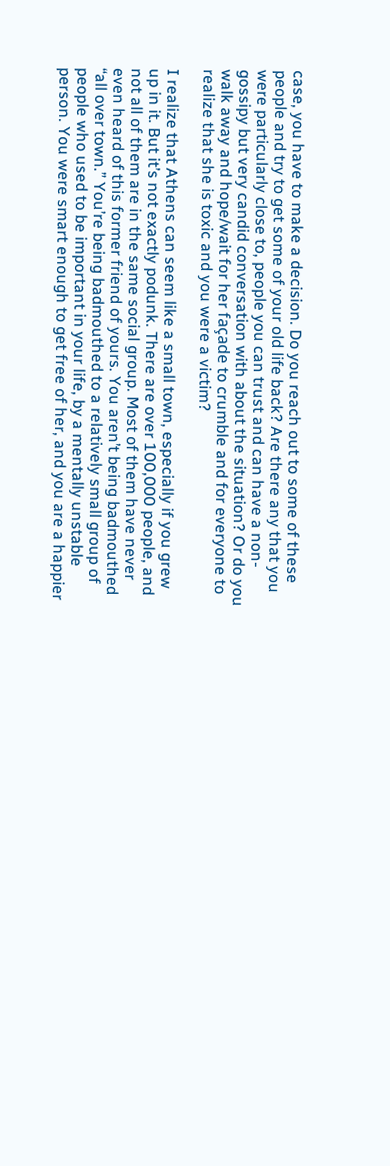case, you have to make a decision. Do you reach out to some of these people and try to get some of your old life back? Are there any that you were particularly close to, people you can trust and can have a non-gossipy but very candid conversation with about the situation? Or do you walk away and hope/wait for her façade to crumble and for everyone to realize that she is toxic and you were a victim?

I realize that Athens can seem like a small town, especially if you grew up in it. But it’s not exactly podunk. There are over 100,000 people, and not all of them are in the same social group. Most of them have never even heard of this former friend of yours. You aren’t being badmouthed “all over town.” You’re being badmouthed to a relatively small group of people who used to be important in your life, by a mentally unstable person. You were smart enough to get free of her, and you are a happier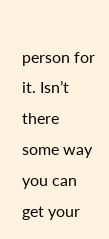person for it. Isn’t there some way you can get your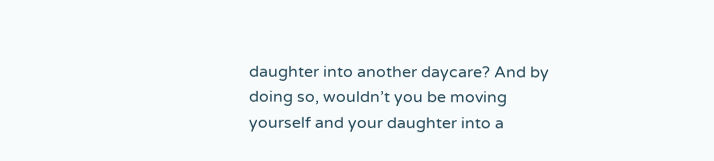daughter into another daycare? And by doing so, wouldn’t you be moving yourself and your daughter into a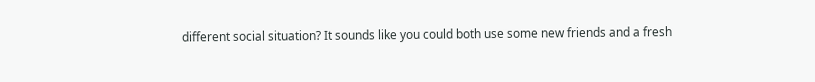different social situation? It sounds like you could both use some new friends and a fresh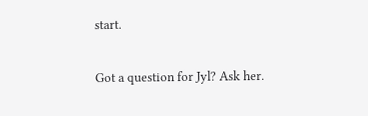start.

Got a question for Jyl? Ask her.